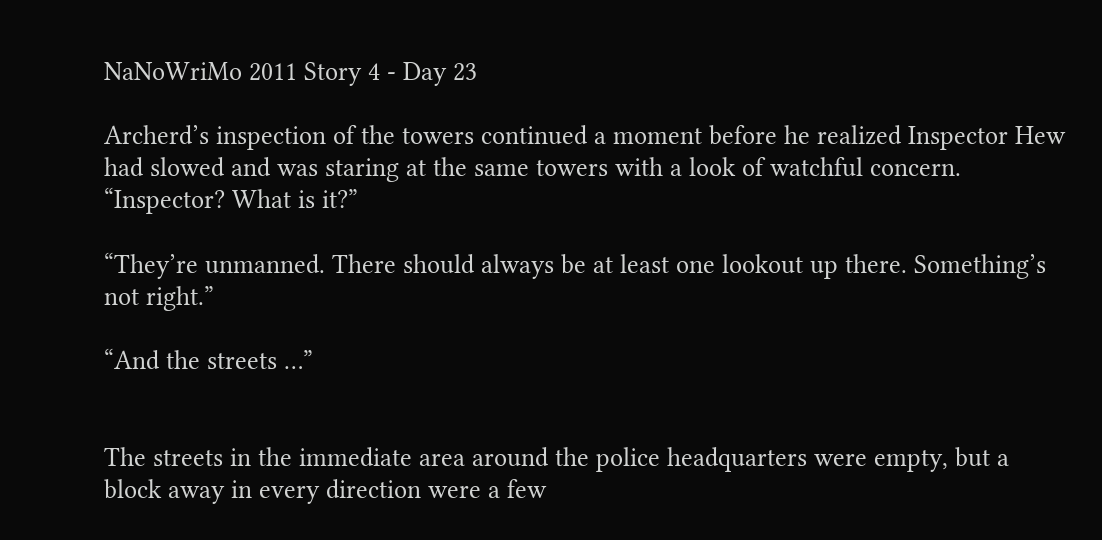NaNoWriMo 2011 Story 4 - Day 23

Archerd’s inspection of the towers continued a moment before he realized Inspector Hew had slowed and was staring at the same towers with a look of watchful concern. “Inspector? What is it?”

“They’re unmanned. There should always be at least one lookout up there. Something’s not right.”

“And the streets …”


The streets in the immediate area around the police headquarters were empty, but a block away in every direction were a few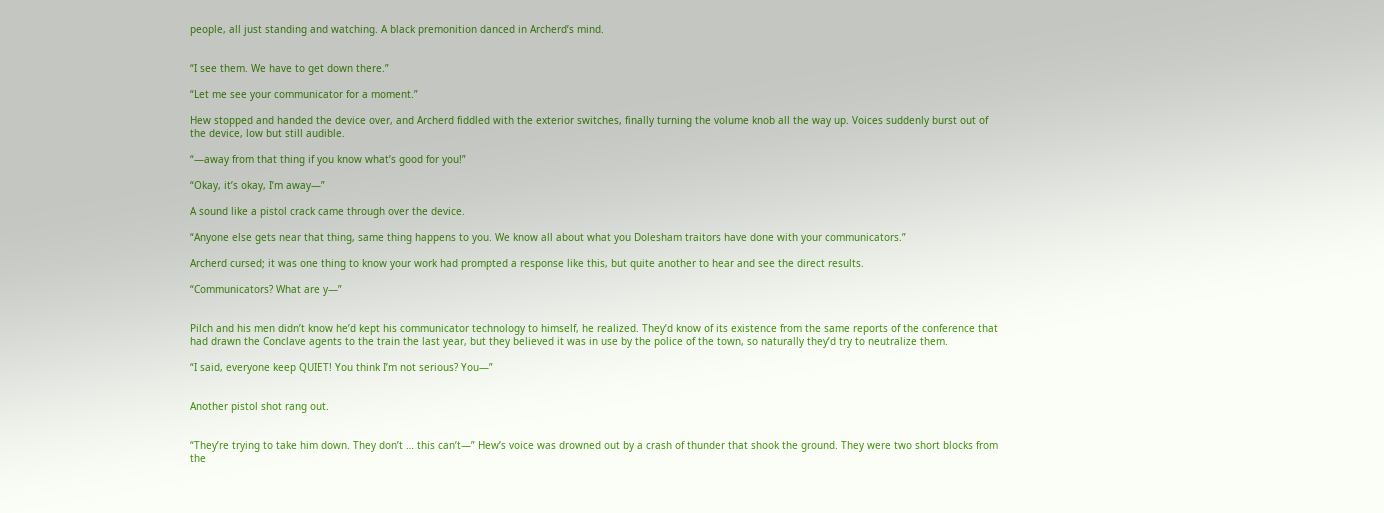people, all just standing and watching. A black premonition danced in Archerd’s mind.


“I see them. We have to get down there.”

“Let me see your communicator for a moment.”

Hew stopped and handed the device over, and Archerd fiddled with the exterior switches, finally turning the volume knob all the way up. Voices suddenly burst out of the device, low but still audible.

“—away from that thing if you know what’s good for you!”

“Okay, it’s okay, I’m away—”

A sound like a pistol crack came through over the device.

“Anyone else gets near that thing, same thing happens to you. We know all about what you Dolesham traitors have done with your communicators.”

Archerd cursed; it was one thing to know your work had prompted a response like this, but quite another to hear and see the direct results.

“Communicators? What are y—”


Pilch and his men didn’t know he’d kept his communicator technology to himself, he realized. They’d know of its existence from the same reports of the conference that had drawn the Conclave agents to the train the last year, but they believed it was in use by the police of the town, so naturally they’d try to neutralize them.

“I said, everyone keep QUIET! You think I’m not serious? You—”


Another pistol shot rang out.


“They’re trying to take him down. They don’t … this can’t—” Hew’s voice was drowned out by a crash of thunder that shook the ground. They were two short blocks from the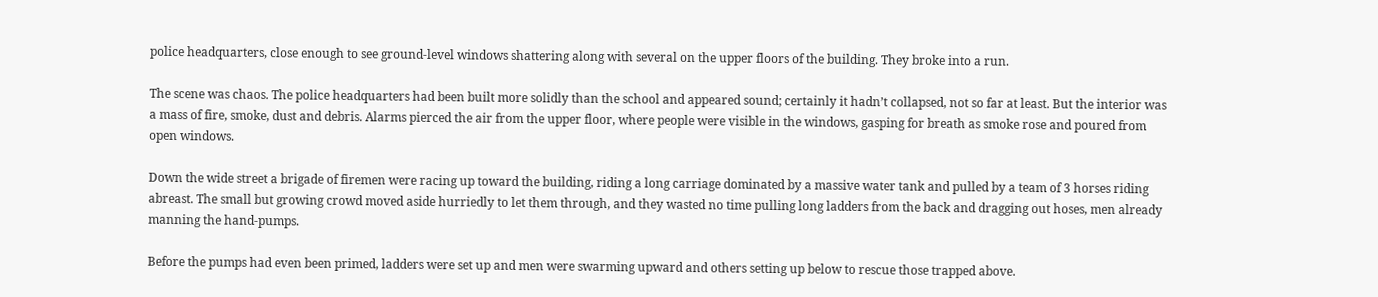police headquarters, close enough to see ground-level windows shattering along with several on the upper floors of the building. They broke into a run.

The scene was chaos. The police headquarters had been built more solidly than the school and appeared sound; certainly it hadn’t collapsed, not so far at least. But the interior was a mass of fire, smoke, dust and debris. Alarms pierced the air from the upper floor, where people were visible in the windows, gasping for breath as smoke rose and poured from open windows.

Down the wide street a brigade of firemen were racing up toward the building, riding a long carriage dominated by a massive water tank and pulled by a team of 3 horses riding abreast. The small but growing crowd moved aside hurriedly to let them through, and they wasted no time pulling long ladders from the back and dragging out hoses, men already manning the hand-pumps.

Before the pumps had even been primed, ladders were set up and men were swarming upward and others setting up below to rescue those trapped above.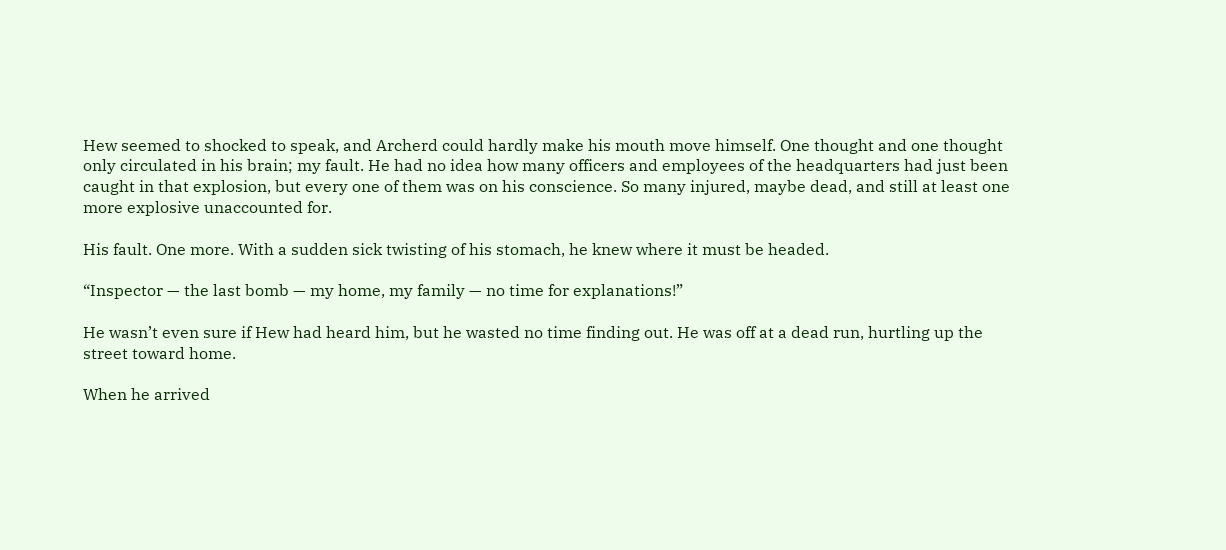Hew seemed to shocked to speak, and Archerd could hardly make his mouth move himself. One thought and one thought only circulated in his brain; my fault. He had no idea how many officers and employees of the headquarters had just been caught in that explosion, but every one of them was on his conscience. So many injured, maybe dead, and still at least one more explosive unaccounted for.

His fault. One more. With a sudden sick twisting of his stomach, he knew where it must be headed.

“Inspector — the last bomb — my home, my family — no time for explanations!”

He wasn’t even sure if Hew had heard him, but he wasted no time finding out. He was off at a dead run, hurtling up the street toward home.

When he arrived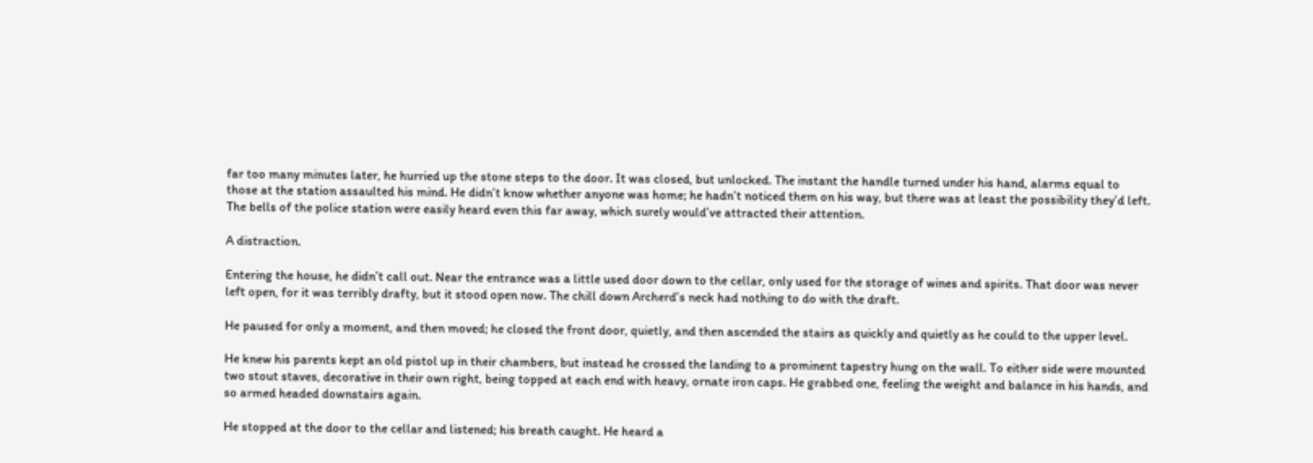far too many minutes later, he hurried up the stone steps to the door. It was closed, but unlocked. The instant the handle turned under his hand, alarms equal to those at the station assaulted his mind. He didn’t know whether anyone was home; he hadn’t noticed them on his way, but there was at least the possibility they’d left. The bells of the police station were easily heard even this far away, which surely would’ve attracted their attention.

A distraction.

Entering the house, he didn’t call out. Near the entrance was a little used door down to the cellar, only used for the storage of wines and spirits. That door was never left open, for it was terribly drafty, but it stood open now. The chill down Archerd’s neck had nothing to do with the draft.

He paused for only a moment, and then moved; he closed the front door, quietly, and then ascended the stairs as quickly and quietly as he could to the upper level.

He knew his parents kept an old pistol up in their chambers, but instead he crossed the landing to a prominent tapestry hung on the wall. To either side were mounted two stout staves, decorative in their own right, being topped at each end with heavy, ornate iron caps. He grabbed one, feeling the weight and balance in his hands, and so armed headed downstairs again.

He stopped at the door to the cellar and listened; his breath caught. He heard a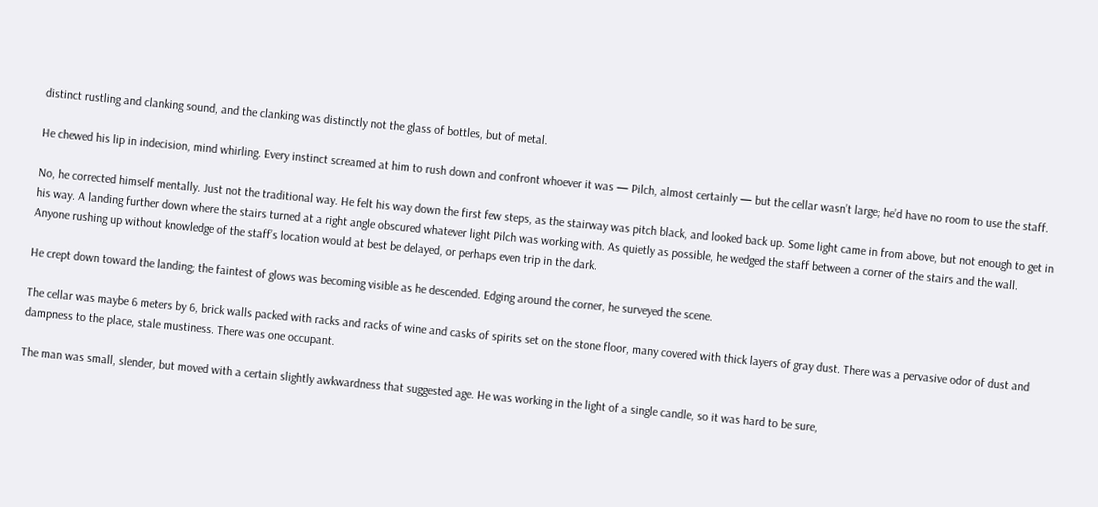distinct rustling and clanking sound, and the clanking was distinctly not the glass of bottles, but of metal.

He chewed his lip in indecision, mind whirling. Every instinct screamed at him to rush down and confront whoever it was — Pilch, almost certainly — but the cellar wasn’t large; he’d have no room to use the staff.

No, he corrected himself mentally. Just not the traditional way. He felt his way down the first few steps, as the stairway was pitch black, and looked back up. Some light came in from above, but not enough to get in his way. A landing further down where the stairs turned at a right angle obscured whatever light Pilch was working with. As quietly as possible, he wedged the staff between a corner of the stairs and the wall. Anyone rushing up without knowledge of the staff’s location would at best be delayed, or perhaps even trip in the dark.

He crept down toward the landing; the faintest of glows was becoming visible as he descended. Edging around the corner, he surveyed the scene.

The cellar was maybe 6 meters by 6, brick walls packed with racks and racks of wine and casks of spirits set on the stone floor, many covered with thick layers of gray dust. There was a pervasive odor of dust and dampness to the place, stale mustiness. There was one occupant.

The man was small, slender, but moved with a certain slightly awkwardness that suggested age. He was working in the light of a single candle, so it was hard to be sure,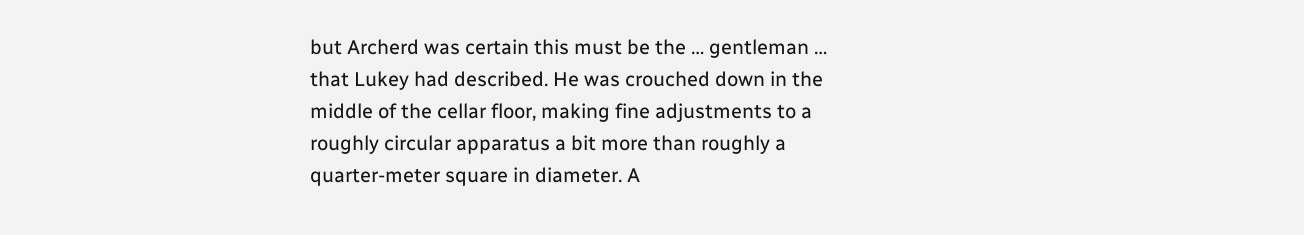but Archerd was certain this must be the … gentleman … that Lukey had described. He was crouched down in the middle of the cellar floor, making fine adjustments to a roughly circular apparatus a bit more than roughly a quarter-meter square in diameter. A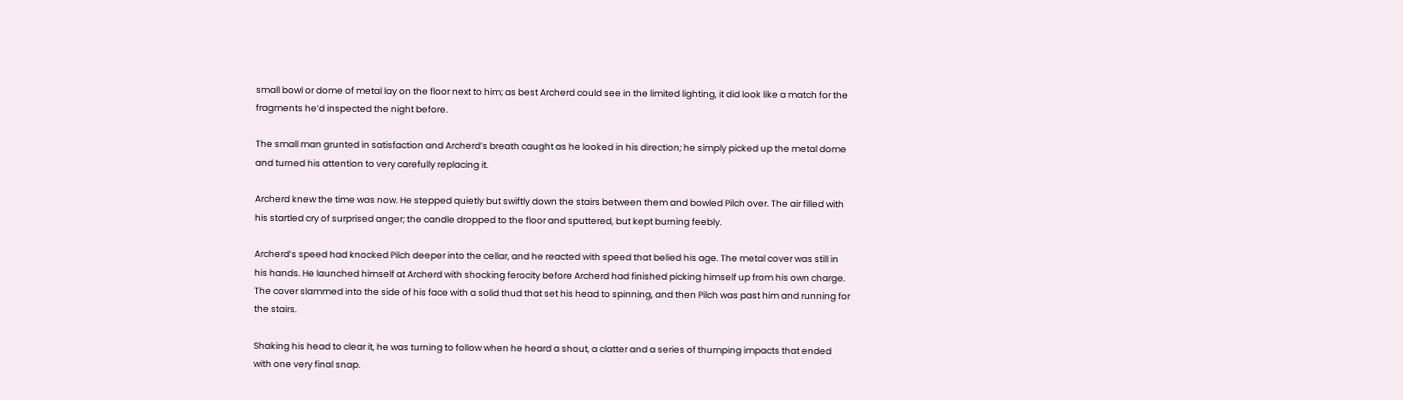small bowl or dome of metal lay on the floor next to him; as best Archerd could see in the limited lighting, it did look like a match for the fragments he’d inspected the night before.

The small man grunted in satisfaction and Archerd’s breath caught as he looked in his direction; he simply picked up the metal dome and turned his attention to very carefully replacing it.

Archerd knew the time was now. He stepped quietly but swiftly down the stairs between them and bowled Pilch over. The air filled with his startled cry of surprised anger; the candle dropped to the floor and sputtered, but kept burning feebly.

Archerd’s speed had knocked Pilch deeper into the cellar, and he reacted with speed that belied his age. The metal cover was still in his hands. He launched himself at Archerd with shocking ferocity before Archerd had finished picking himself up from his own charge. The cover slammed into the side of his face with a solid thud that set his head to spinning, and then Pilch was past him and running for the stairs.

Shaking his head to clear it, he was turning to follow when he heard a shout, a clatter and a series of thumping impacts that ended with one very final snap.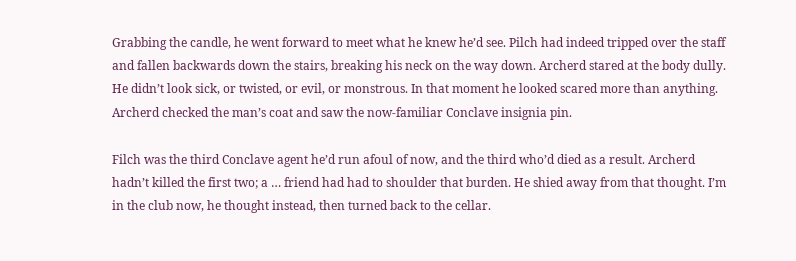Grabbing the candle, he went forward to meet what he knew he’d see. Pilch had indeed tripped over the staff and fallen backwards down the stairs, breaking his neck on the way down. Archerd stared at the body dully. He didn’t look sick, or twisted, or evil, or monstrous. In that moment he looked scared more than anything. Archerd checked the man’s coat and saw the now-familiar Conclave insignia pin.

Filch was the third Conclave agent he’d run afoul of now, and the third who’d died as a result. Archerd hadn’t killed the first two; a … friend had had to shoulder that burden. He shied away from that thought. I’m in the club now, he thought instead, then turned back to the cellar.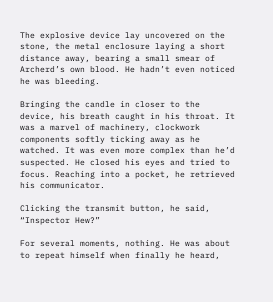The explosive device lay uncovered on the stone, the metal enclosure laying a short distance away, bearing a small smear of Archerd’s own blood. He hadn’t even noticed he was bleeding.

Bringing the candle in closer to the device, his breath caught in his throat. It was a marvel of machinery, clockwork components softly ticking away as he watched. It was even more complex than he’d suspected. He closed his eyes and tried to focus. Reaching into a pocket, he retrieved his communicator.

Clicking the transmit button, he said, “Inspector Hew?”

For several moments, nothing. He was about to repeat himself when finally he heard,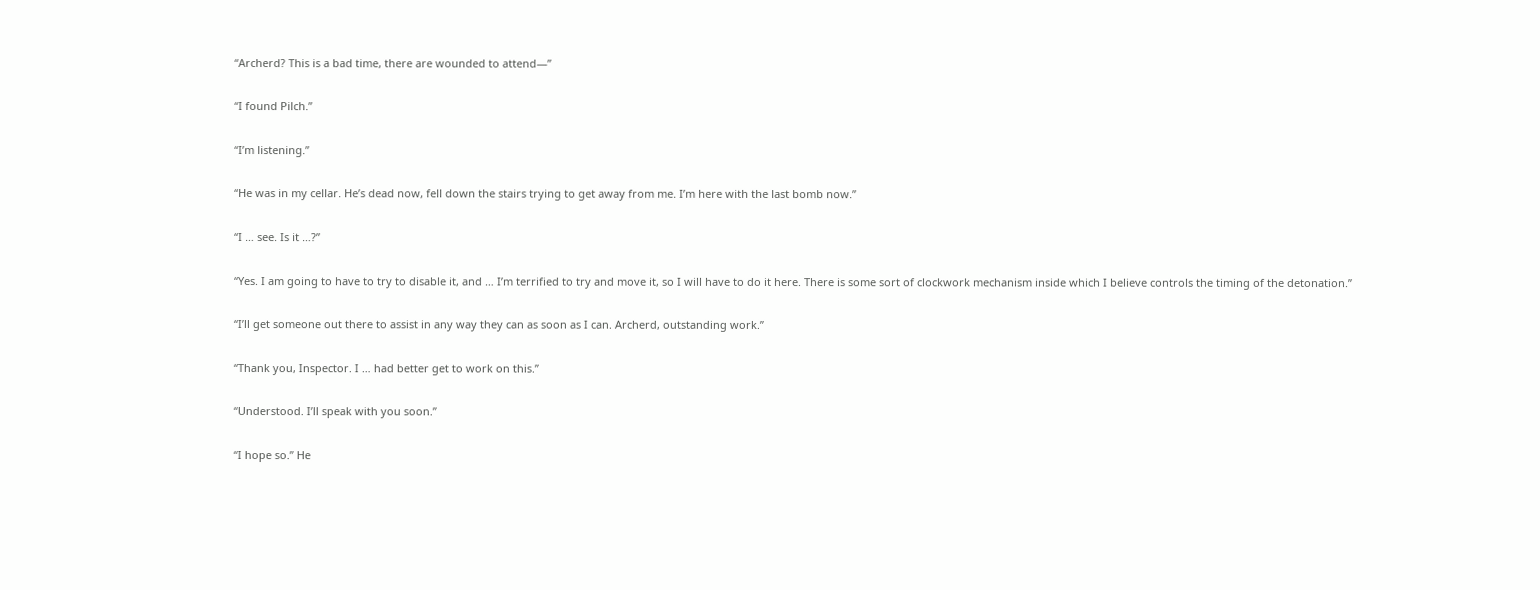“Archerd? This is a bad time, there are wounded to attend—”

“I found Pilch.”

“I’m listening.”

“He was in my cellar. He’s dead now, fell down the stairs trying to get away from me. I’m here with the last bomb now.”

“I … see. Is it …?”

“Yes. I am going to have to try to disable it, and … I’m terrified to try and move it, so I will have to do it here. There is some sort of clockwork mechanism inside which I believe controls the timing of the detonation.”

“I’ll get someone out there to assist in any way they can as soon as I can. Archerd, outstanding work.”

“Thank you, Inspector. I … had better get to work on this.”

“Understood. I’ll speak with you soon.”

“I hope so.” He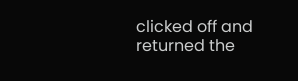clicked off and returned the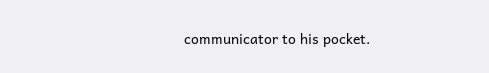communicator to his pocket.